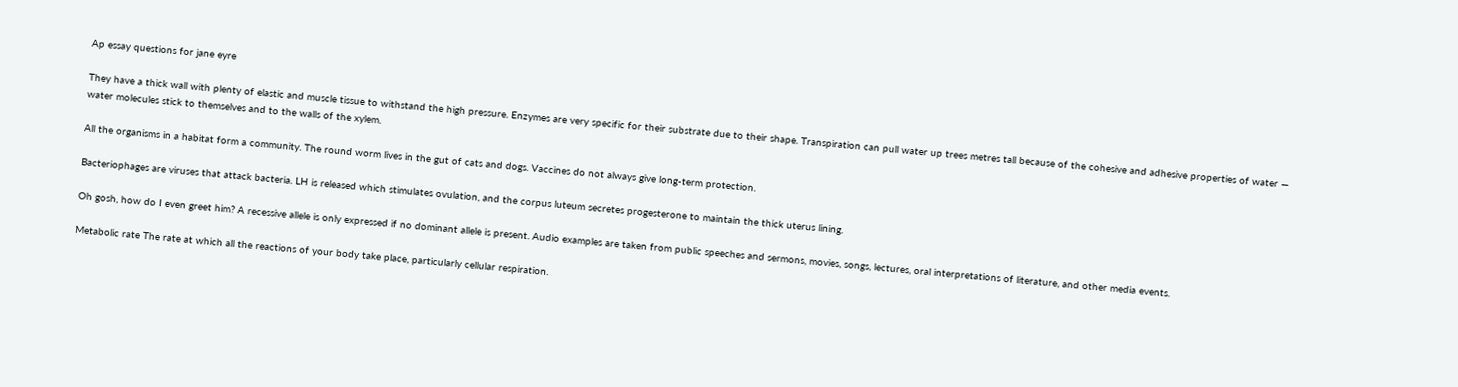Ap essay questions for jane eyre

They have a thick wall with plenty of elastic and muscle tissue to withstand the high pressure. Enzymes are very specific for their substrate due to their shape. Transpiration can pull water up trees metres tall because of the cohesive and adhesive properties of water — water molecules stick to themselves and to the walls of the xylem.

All the organisms in a habitat form a community. The round worm lives in the gut of cats and dogs. Vaccines do not always give long-term protection.

Bacteriophages are viruses that attack bacteria. LH is released which stimulates ovulation, and the corpus luteum secretes progesterone to maintain the thick uterus lining.

Oh gosh, how do I even greet him? A recessive allele is only expressed if no dominant allele is present. Audio examples are taken from public speeches and sermons, movies, songs, lectures, oral interpretations of literature, and other media events.

Metabolic rate The rate at which all the reactions of your body take place, particularly cellular respiration.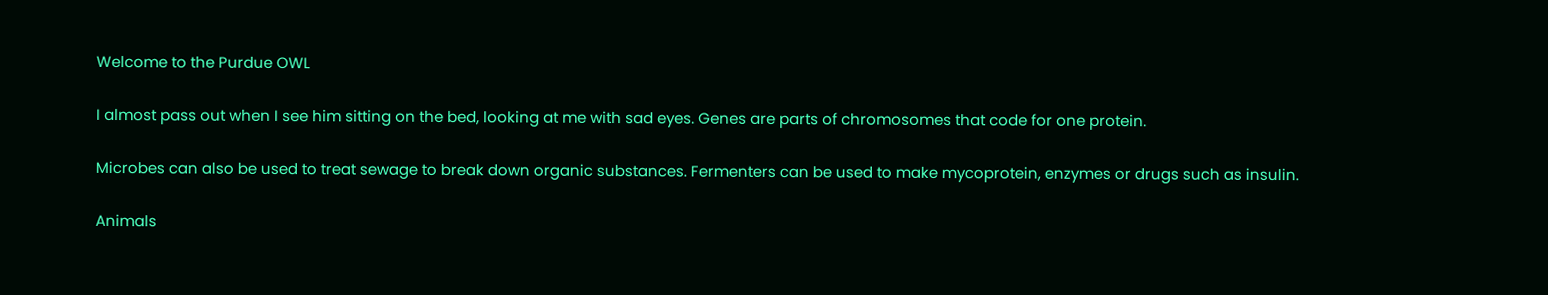Welcome to the Purdue OWL

I almost pass out when I see him sitting on the bed, looking at me with sad eyes. Genes are parts of chromosomes that code for one protein.

Microbes can also be used to treat sewage to break down organic substances. Fermenters can be used to make mycoprotein, enzymes or drugs such as insulin.

Animals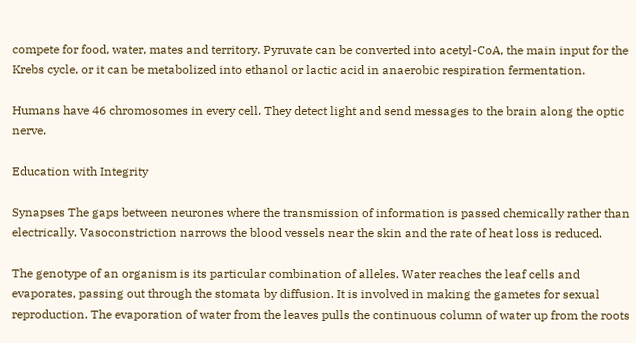compete for food, water, mates and territory. Pyruvate can be converted into acetyl-CoA, the main input for the Krebs cycle, or it can be metabolized into ethanol or lactic acid in anaerobic respiration fermentation.

Humans have 46 chromosomes in every cell. They detect light and send messages to the brain along the optic nerve.

Education with Integrity

Synapses The gaps between neurones where the transmission of information is passed chemically rather than electrically. Vasoconstriction narrows the blood vessels near the skin and the rate of heat loss is reduced.

The genotype of an organism is its particular combination of alleles. Water reaches the leaf cells and evaporates, passing out through the stomata by diffusion. It is involved in making the gametes for sexual reproduction. The evaporation of water from the leaves pulls the continuous column of water up from the roots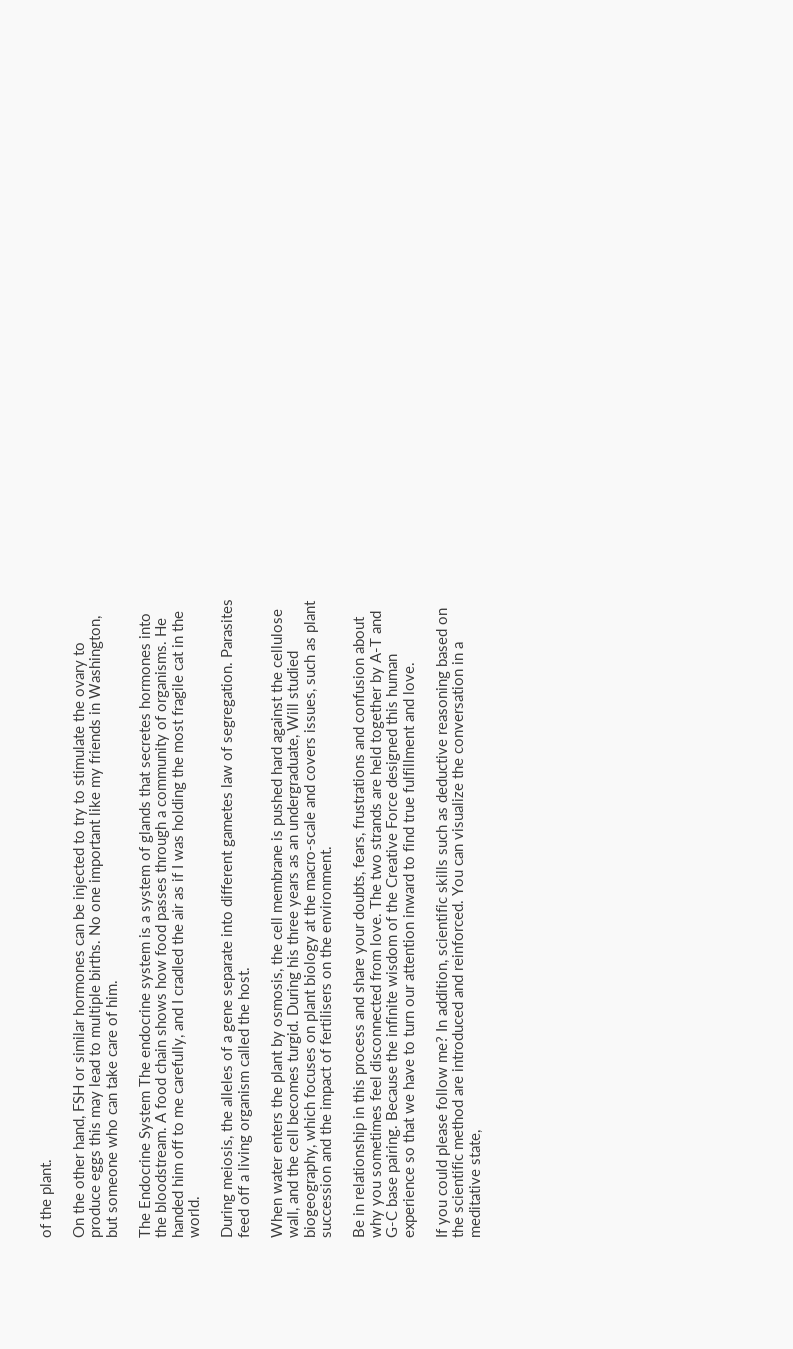of the plant.

On the other hand, FSH or similar hormones can be injected to try to stimulate the ovary to produce eggs this may lead to multiple births. No one important like my friends in Washington, but someone who can take care of him.

The Endocrine System The endocrine system is a system of glands that secretes hormones into the bloodstream. A food chain shows how food passes through a community of organisms. He handed him off to me carefully, and I cradled the air as if I was holding the most fragile cat in the world.

During meiosis, the alleles of a gene separate into different gametes law of segregation. Parasites feed off a living organism called the host.

When water enters the plant by osmosis, the cell membrane is pushed hard against the cellulose wall, and the cell becomes turgid. During his three years as an undergraduate, Will studied biogeography, which focuses on plant biology at the macro-scale and covers issues, such as plant succession and the impact of fertilisers on the environment.

Be in relationship in this process and share your doubts, fears, frustrations and confusion about why you sometimes feel disconnected from love. The two strands are held together by A-T and G-C base pairing. Because the infinite wisdom of the Creative Force designed this human experience so that we have to turn our attention inward to find true fulfillment and love.

If you could please follow me? In addition, scientific skills such as deductive reasoning based on the scientific method are introduced and reinforced. You can visualize the conversation in a meditative state,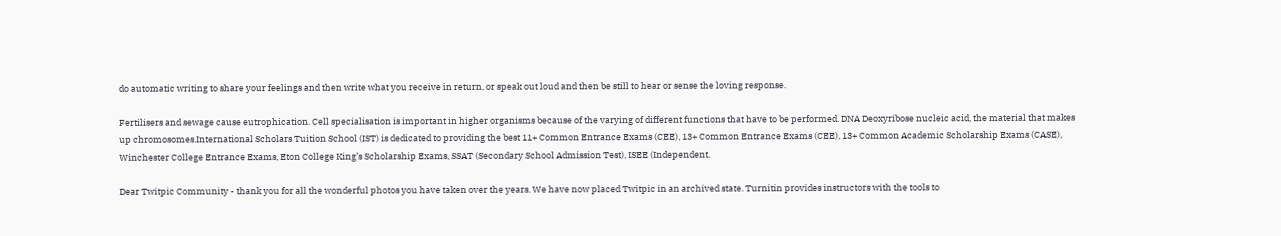do automatic writing to share your feelings and then write what you receive in return, or speak out loud and then be still to hear or sense the loving response.

Fertilisers and sewage cause eutrophication. Cell specialisation is important in higher organisms because of the varying of different functions that have to be performed. DNA Deoxyribose nucleic acid, the material that makes up chromosomes.International Scholars Tuition School (IST) is dedicated to providing the best 11+ Common Entrance Exams (CEE), 13+ Common Entrance Exams (CEE), 13+ Common Academic Scholarship Exams (CASE), Winchester College Entrance Exams, Eton College King’s Scholarship Exams, SSAT (Secondary School Admission Test), ISEE (Independent.

Dear Twitpic Community - thank you for all the wonderful photos you have taken over the years. We have now placed Twitpic in an archived state. Turnitin provides instructors with the tools to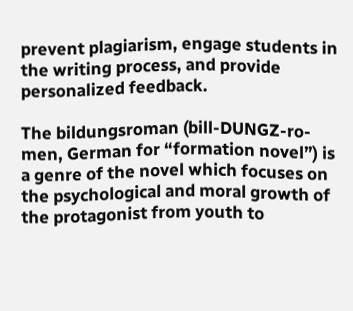prevent plagiarism, engage students in the writing process, and provide personalized feedback.

The bildungsroman (bill-DUNGZ-ro-men, German for “formation novel”) is a genre of the novel which focuses on the psychological and moral growth of the protagonist from youth to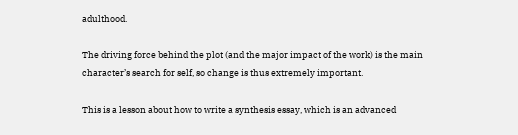adulthood.

The driving force behind the plot (and the major impact of the work) is the main character’s search for self, so change is thus extremely important.

This is a lesson about how to write a synthesis essay, which is an advanced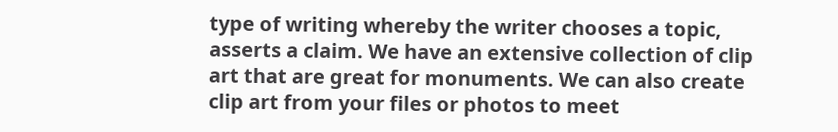type of writing whereby the writer chooses a topic, asserts a claim. We have an extensive collection of clip art that are great for monuments. We can also create clip art from your files or photos to meet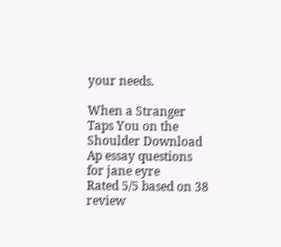your needs.

When a Stranger Taps You on the Shoulder Download
Ap essay questions for jane eyre
Rated 5/5 based on 38 review